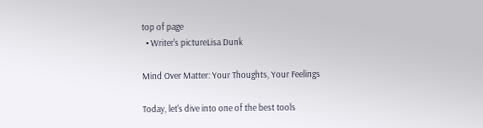top of page
  • Writer's pictureLisa Dunk

Mind Over Matter: Your Thoughts, Your Feelings

Today, let's dive into one of the best tools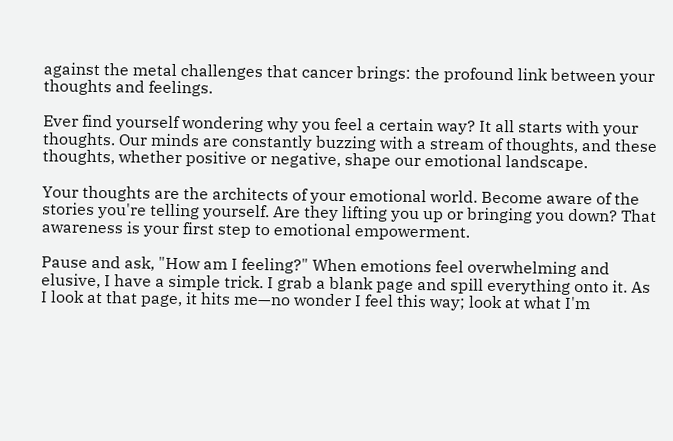against the metal challenges that cancer brings: the profound link between your thoughts and feelings.

Ever find yourself wondering why you feel a certain way? It all starts with your thoughts. Our minds are constantly buzzing with a stream of thoughts, and these thoughts, whether positive or negative, shape our emotional landscape.

Your thoughts are the architects of your emotional world. Become aware of the stories you're telling yourself. Are they lifting you up or bringing you down? That awareness is your first step to emotional empowerment.

Pause and ask, "How am I feeling?" When emotions feel overwhelming and elusive, I have a simple trick. I grab a blank page and spill everything onto it. As I look at that page, it hits me—no wonder I feel this way; look at what I'm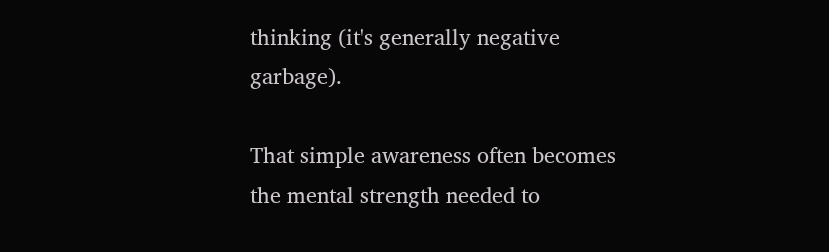thinking (it's generally negative garbage).

That simple awareness often becomes the mental strength needed to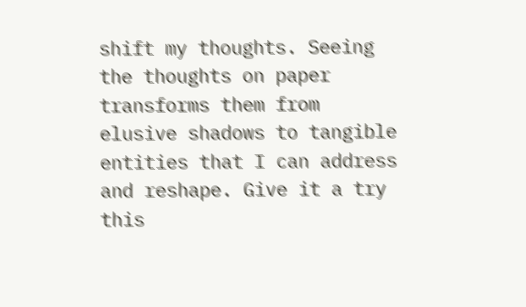shift my thoughts. Seeing the thoughts on paper transforms them from elusive shadows to tangible entities that I can address and reshape. Give it a try this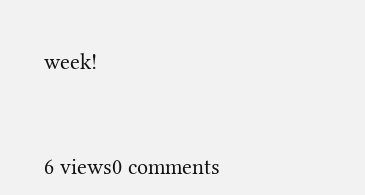week!



6 views0 comments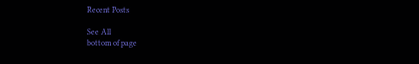Recent Posts

See All
bottom of page